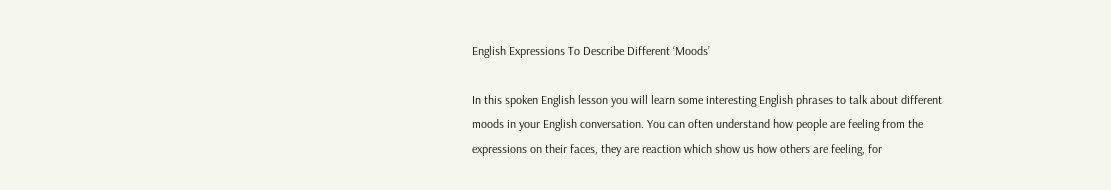English Expressions To Describe Different ‘Moods’

In this spoken English lesson you will learn some interesting English phrases to talk about different moods in your English conversation. You can often understand how people are feeling from the expressions on their faces, they are reaction which show us how others are feeling, for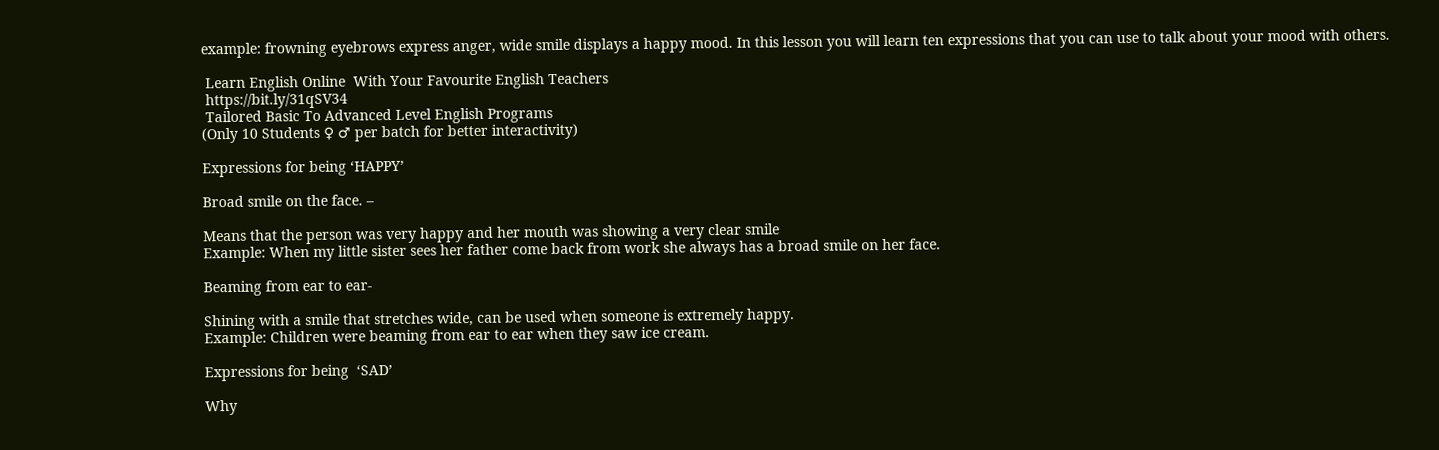example: frowning eyebrows express anger, wide smile displays a happy mood. In this lesson you will learn ten expressions that you can use to talk about your mood with others.

 Learn English Online  With Your Favourite English Teachers
 https://bit.ly/31qSV34
 Tailored Basic To Advanced Level English Programs
(Only 10 Students ♀ ♂ per batch for better interactivity)

Expressions for being ‘HAPPY’

Broad smile on the face. –

Means that the person was very happy and her mouth was showing a very clear smile
Example: When my little sister sees her father come back from work she always has a broad smile on her face.

Beaming from ear to ear-

Shining with a smile that stretches wide, can be used when someone is extremely happy.
Example: Children were beaming from ear to ear when they saw ice cream.

Expressions for being  ‘SAD’

Why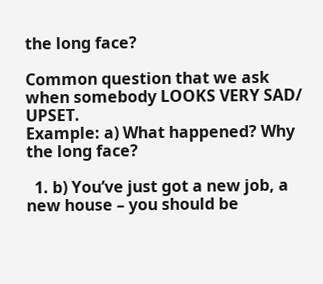the long face?

Common question that we ask when somebody LOOKS VERY SAD/ UPSET.
Example: a) What happened? Why the long face?

  1. b) You’ve just got a new job, a new house – you should be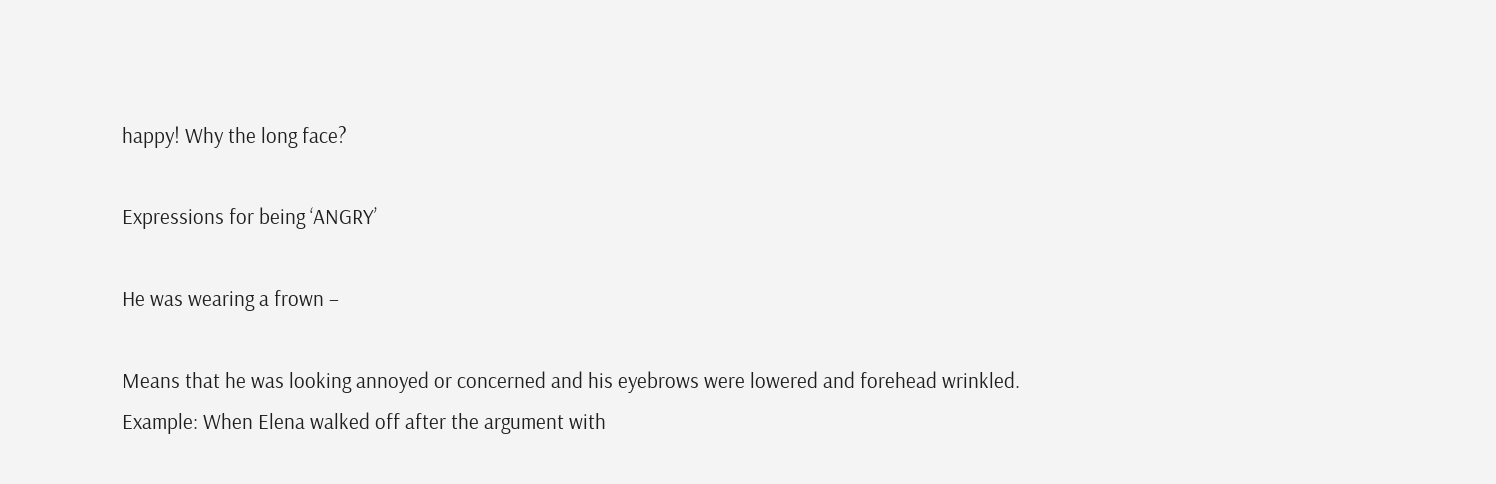happy! Why the long face?

Expressions for being ‘ANGRY’

He was wearing a frown –

Means that he was looking annoyed or concerned and his eyebrows were lowered and forehead wrinkled.
Example: When Elena walked off after the argument with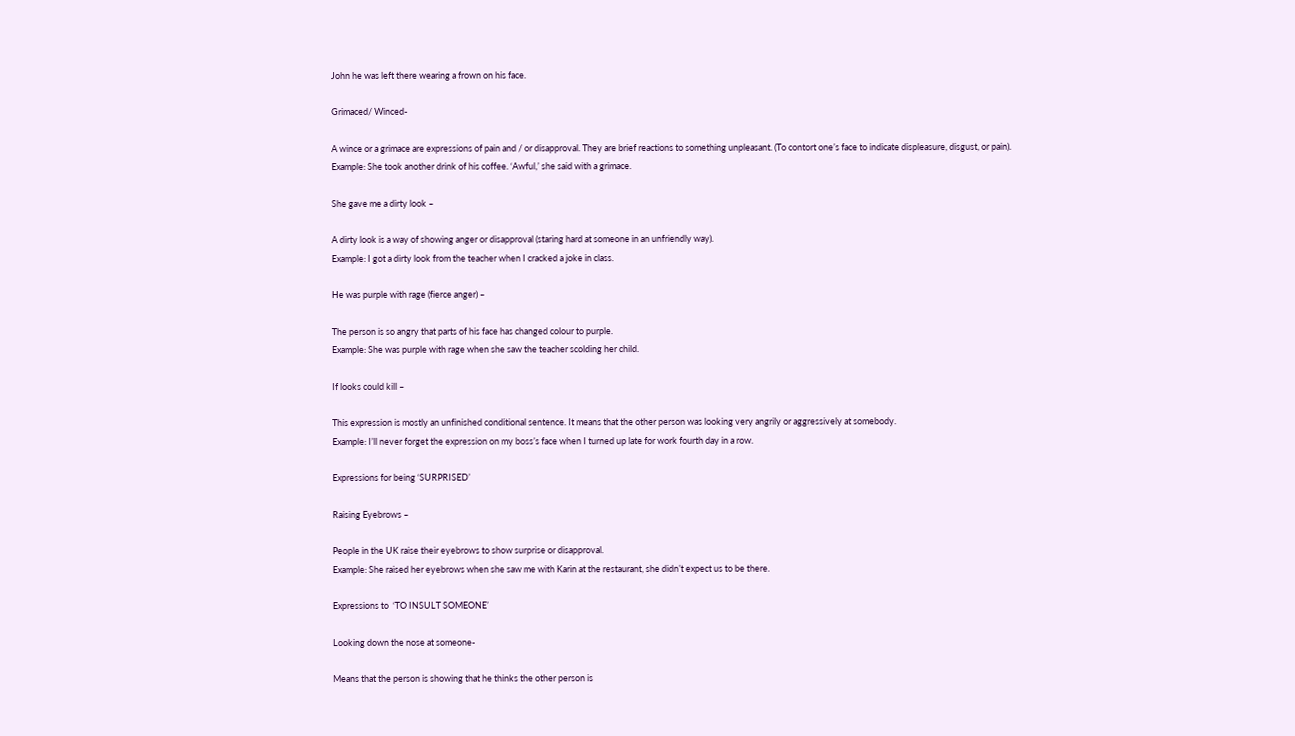John he was left there wearing a frown on his face.

Grimaced/ Winced-

A wince or a grimace are expressions of pain and / or disapproval. They are brief reactions to something unpleasant. (To contort one’s face to indicate displeasure, disgust, or pain).
Example: She took another drink of his coffee. ‘Awful,’ she said with a grimace.

She gave me a dirty look –

A dirty look is a way of showing anger or disapproval (staring hard at someone in an unfriendly way).
Example: I got a dirty look from the teacher when I cracked a joke in class.

He was purple with rage (fierce anger) –

The person is so angry that parts of his face has changed colour to purple.
Example: She was purple with rage when she saw the teacher scolding her child.

If looks could kill –

This expression is mostly an unfinished conditional sentence. It means that the other person was looking very angrily or aggressively at somebody.
Example: I’ll never forget the expression on my boss’s face when I turned up late for work fourth day in a row.

Expressions for being ‘SURPRISED’

Raising Eyebrows –

People in the UK raise their eyebrows to show surprise or disapproval.
Example: She raised her eyebrows when she saw me with Karin at the restaurant, she didn’t expect us to be there.

Expressions to  ‘TO INSULT SOMEONE’

Looking down the nose at someone-

Means that the person is showing that he thinks the other person is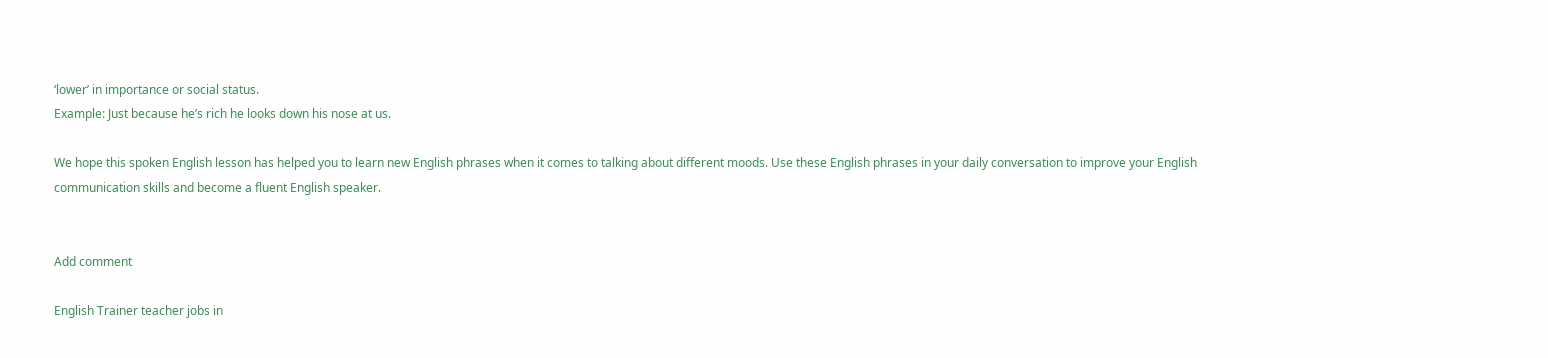‘lower’ in importance or social status.
Example: Just because he’s rich he looks down his nose at us.

We hope this spoken English lesson has helped you to learn new English phrases when it comes to talking about different moods. Use these English phrases in your daily conversation to improve your English communication skills and become a fluent English speaker.


Add comment

English Trainer teacher jobs in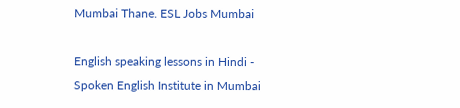Mumbai Thane. ESL Jobs Mumbai

English speaking lessons in Hindi - Spoken English Institute in Mumbai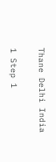Thane Delhi India

1 Step 1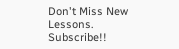Don't Miss New Lessons. Subscribe!!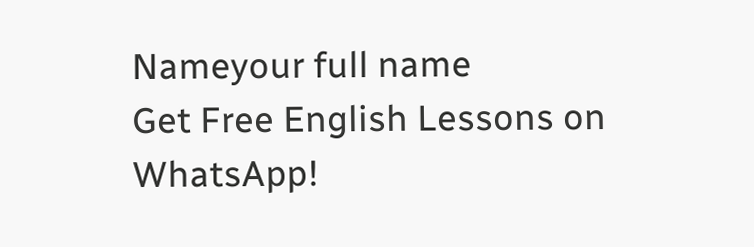Nameyour full name
Get Free English Lessons on WhatsApp!